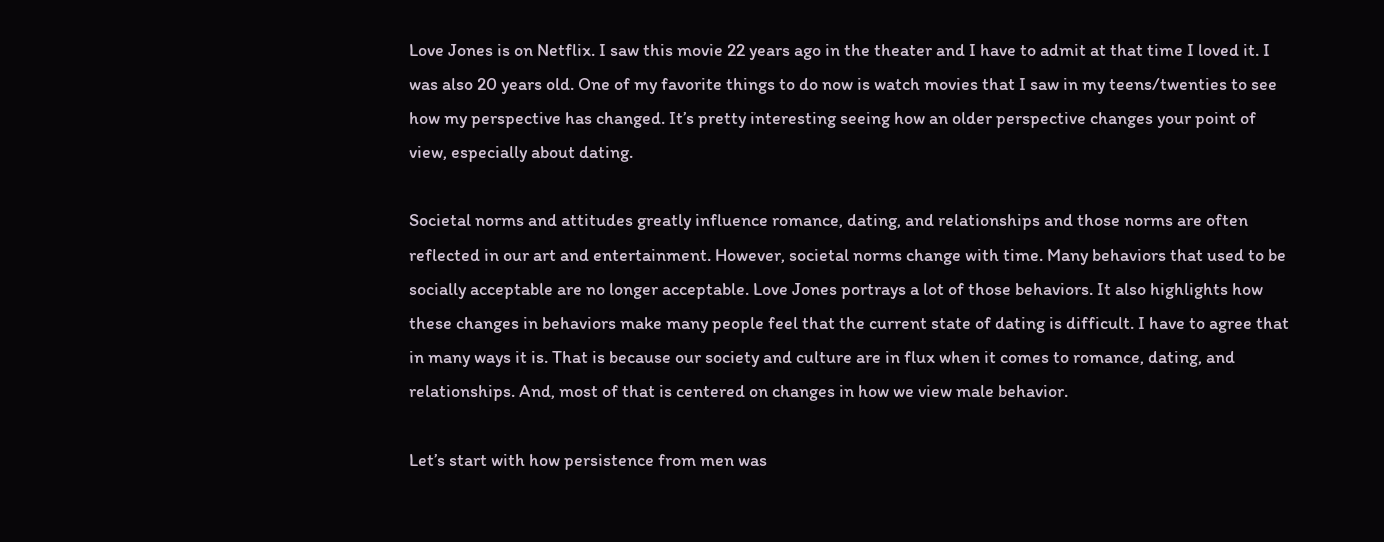Love Jones is on Netflix. I saw this movie 22 years ago in the theater and I have to admit at that time I loved it. I was also 20 years old. One of my favorite things to do now is watch movies that I saw in my teens/twenties to see how my perspective has changed. It’s pretty interesting seeing how an older perspective changes your point of view, especially about dating.

Societal norms and attitudes greatly influence romance, dating, and relationships and those norms are often reflected in our art and entertainment. However, societal norms change with time. Many behaviors that used to be socially acceptable are no longer acceptable. Love Jones portrays a lot of those behaviors. It also highlights how these changes in behaviors make many people feel that the current state of dating is difficult. I have to agree that in many ways it is. That is because our society and culture are in flux when it comes to romance, dating, and relationships. And, most of that is centered on changes in how we view male behavior.

Let’s start with how persistence from men was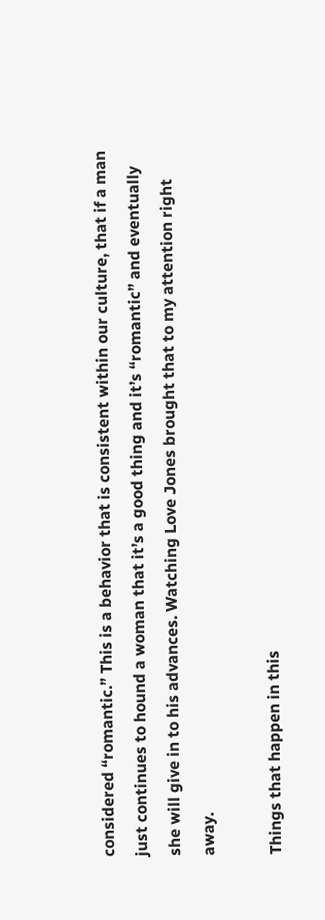considered “romantic.” This is a behavior that is consistent within our culture, that if a man just continues to hound a woman that it’s a good thing and it’s “romantic” and eventually she will give in to his advances. Watching Love Jones brought that to my attention right away.

Things that happen in this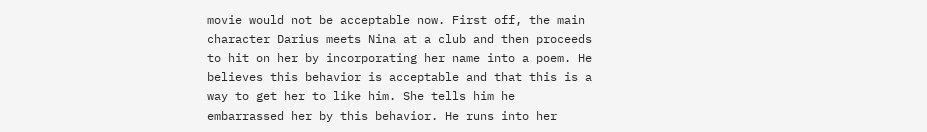movie would not be acceptable now. First off, the main character Darius meets Nina at a club and then proceeds to hit on her by incorporating her name into a poem. He believes this behavior is acceptable and that this is a way to get her to like him. She tells him he embarrassed her by this behavior. He runs into her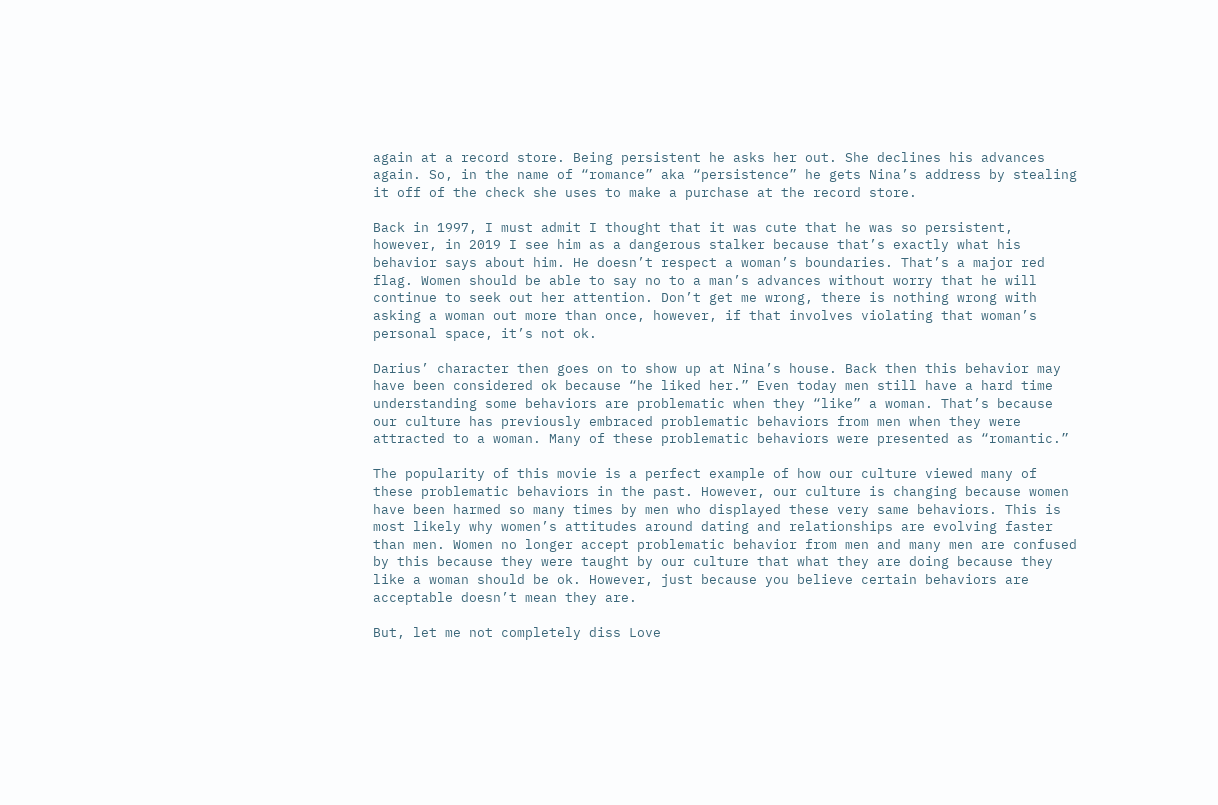again at a record store. Being persistent he asks her out. She declines his advances again. So, in the name of “romance” aka “persistence” he gets Nina’s address by stealing it off of the check she uses to make a purchase at the record store.

Back in 1997, I must admit I thought that it was cute that he was so persistent, however, in 2019 I see him as a dangerous stalker because that’s exactly what his behavior says about him. He doesn’t respect a woman’s boundaries. That’s a major red flag. Women should be able to say no to a man’s advances without worry that he will continue to seek out her attention. Don’t get me wrong, there is nothing wrong with asking a woman out more than once, however, if that involves violating that woman’s personal space, it’s not ok.

Darius’ character then goes on to show up at Nina’s house. Back then this behavior may have been considered ok because “he liked her.” Even today men still have a hard time understanding some behaviors are problematic when they “like” a woman. That’s because our culture has previously embraced problematic behaviors from men when they were attracted to a woman. Many of these problematic behaviors were presented as “romantic.”

The popularity of this movie is a perfect example of how our culture viewed many of these problematic behaviors in the past. However, our culture is changing because women have been harmed so many times by men who displayed these very same behaviors. This is most likely why women’s attitudes around dating and relationships are evolving faster than men. Women no longer accept problematic behavior from men and many men are confused by this because they were taught by our culture that what they are doing because they like a woman should be ok. However, just because you believe certain behaviors are acceptable doesn’t mean they are.

But, let me not completely diss Love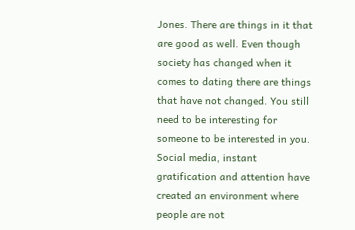Jones. There are things in it that are good as well. Even though society has changed when it comes to dating there are things that have not changed. You still need to be interesting for someone to be interested in you. Social media, instant gratification and attention have created an environment where people are not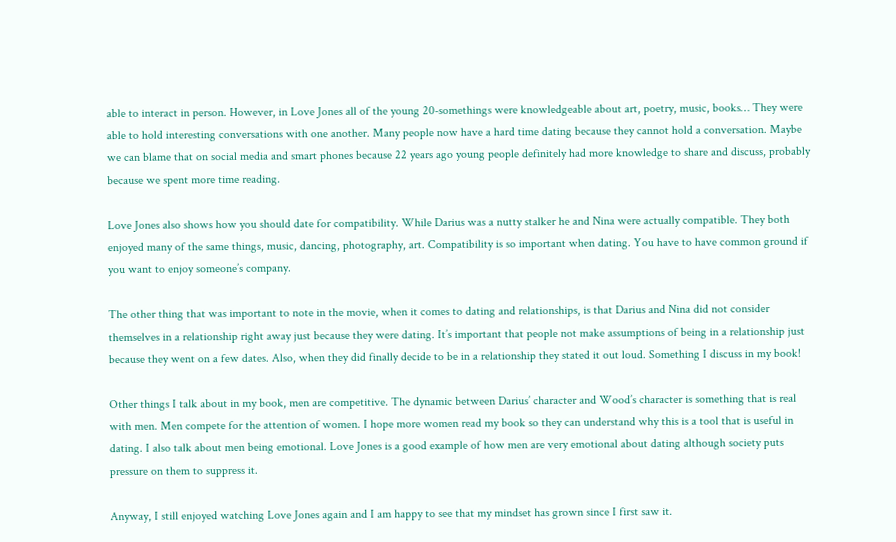able to interact in person. However, in Love Jones all of the young 20-somethings were knowledgeable about art, poetry, music, books… They were able to hold interesting conversations with one another. Many people now have a hard time dating because they cannot hold a conversation. Maybe we can blame that on social media and smart phones because 22 years ago young people definitely had more knowledge to share and discuss, probably because we spent more time reading.

Love Jones also shows how you should date for compatibility. While Darius was a nutty stalker he and Nina were actually compatible. They both enjoyed many of the same things, music, dancing, photography, art. Compatibility is so important when dating. You have to have common ground if you want to enjoy someone’s company.

The other thing that was important to note in the movie, when it comes to dating and relationships, is that Darius and Nina did not consider themselves in a relationship right away just because they were dating. It’s important that people not make assumptions of being in a relationship just because they went on a few dates. Also, when they did finally decide to be in a relationship they stated it out loud. Something I discuss in my book!

Other things I talk about in my book, men are competitive. The dynamic between Darius’ character and Wood’s character is something that is real with men. Men compete for the attention of women. I hope more women read my book so they can understand why this is a tool that is useful in dating. I also talk about men being emotional. Love Jones is a good example of how men are very emotional about dating although society puts pressure on them to suppress it.

Anyway, I still enjoyed watching Love Jones again and I am happy to see that my mindset has grown since I first saw it.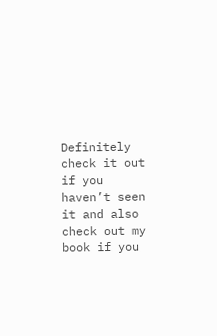Definitely check it out if you haven’t seen it and also check out my book if you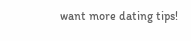want more dating tips!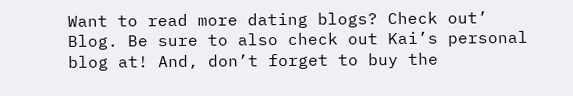Want to read more dating blogs? Check out’ Blog. Be sure to also check out Kai’s personal blog at! And, don’t forget to buy the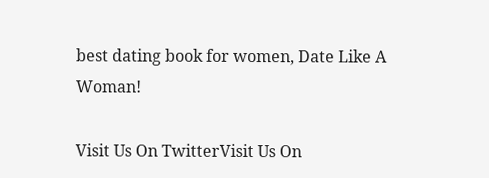best dating book for women, Date Like A Woman!

Visit Us On TwitterVisit Us On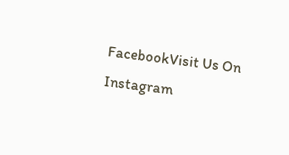FacebookVisit Us On Instagram